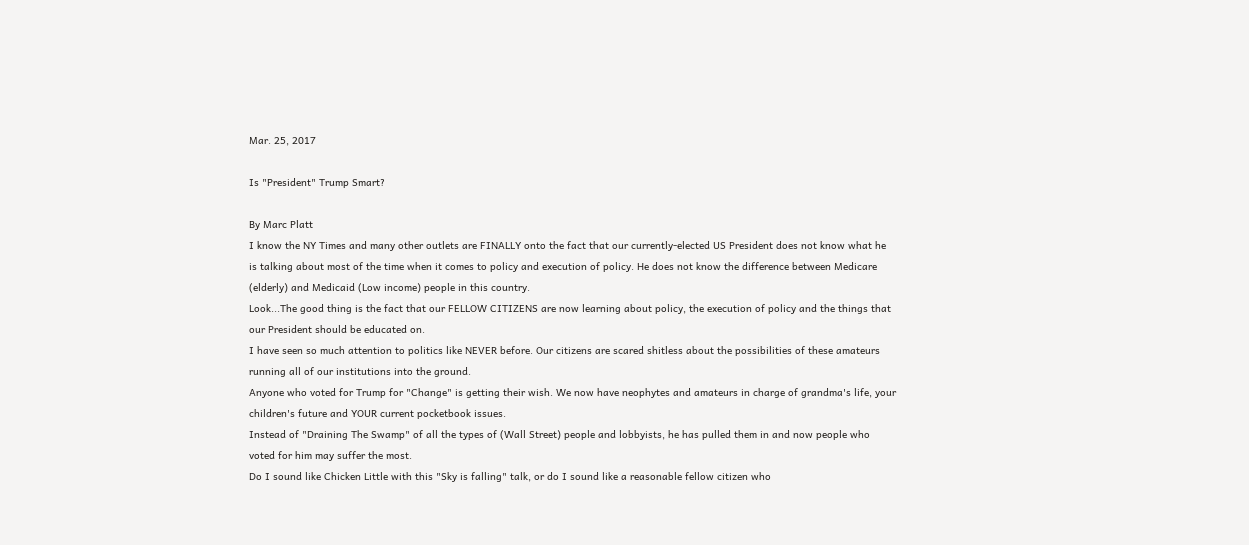Mar. 25, 2017

Is "President" Trump Smart?

By Marc Platt
I know the NY Times and many other outlets are FINALLY onto the fact that our currently-elected US President does not know what he is talking about most of the time when it comes to policy and execution of policy. He does not know the difference between Medicare (elderly) and Medicaid (Low income) people in this country.
Look...The good thing is the fact that our FELLOW CITIZENS are now learning about policy, the execution of policy and the things that our President should be educated on.
I have seen so much attention to politics like NEVER before. Our citizens are scared shitless about the possibilities of these amateurs running all of our institutions into the ground.
Anyone who voted for Trump for "Change" is getting their wish. We now have neophytes and amateurs in charge of grandma's life, your children's future and YOUR current pocketbook issues.
Instead of "Draining The Swamp" of all the types of (Wall Street) people and lobbyists, he has pulled them in and now people who voted for him may suffer the most.
Do I sound like Chicken Little with this "Sky is falling" talk, or do I sound like a reasonable fellow citizen who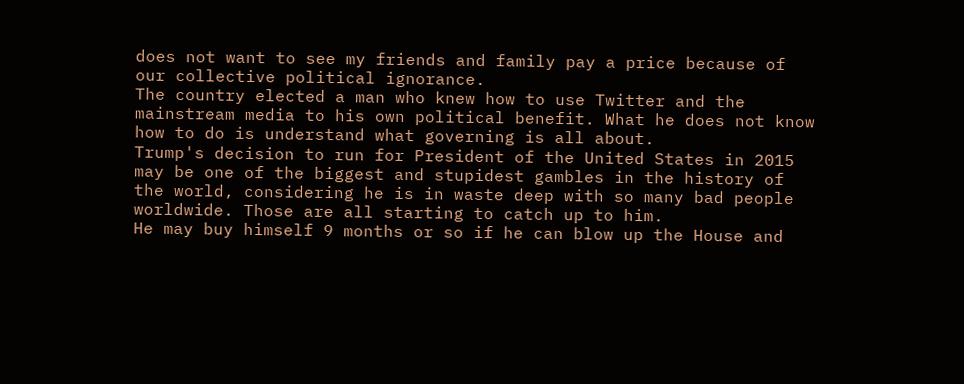does not want to see my friends and family pay a price because of our collective political ignorance.
The country elected a man who knew how to use Twitter and the mainstream media to his own political benefit. What he does not know how to do is understand what governing is all about.
Trump's decision to run for President of the United States in 2015 may be one of the biggest and stupidest gambles in the history of the world, considering he is in waste deep with so many bad people worldwide. Those are all starting to catch up to him.
He may buy himself 9 months or so if he can blow up the House and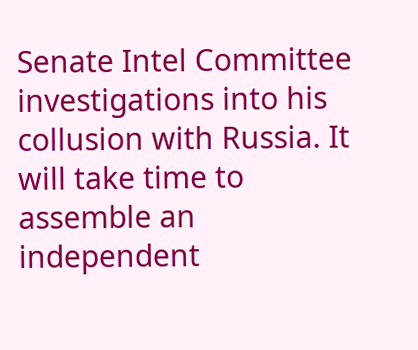Senate Intel Committee investigations into his collusion with Russia. It will take time to assemble an independent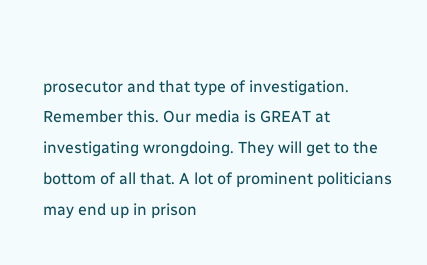prosecutor and that type of investigation.
Remember this. Our media is GREAT at investigating wrongdoing. They will get to the bottom of all that. A lot of prominent politicians may end up in prison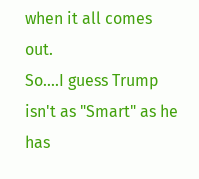when it all comes out.
So....I guess Trump isn't as "Smart" as he has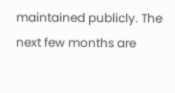maintained publicly. The next few months are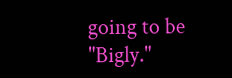going to be "Bigly."